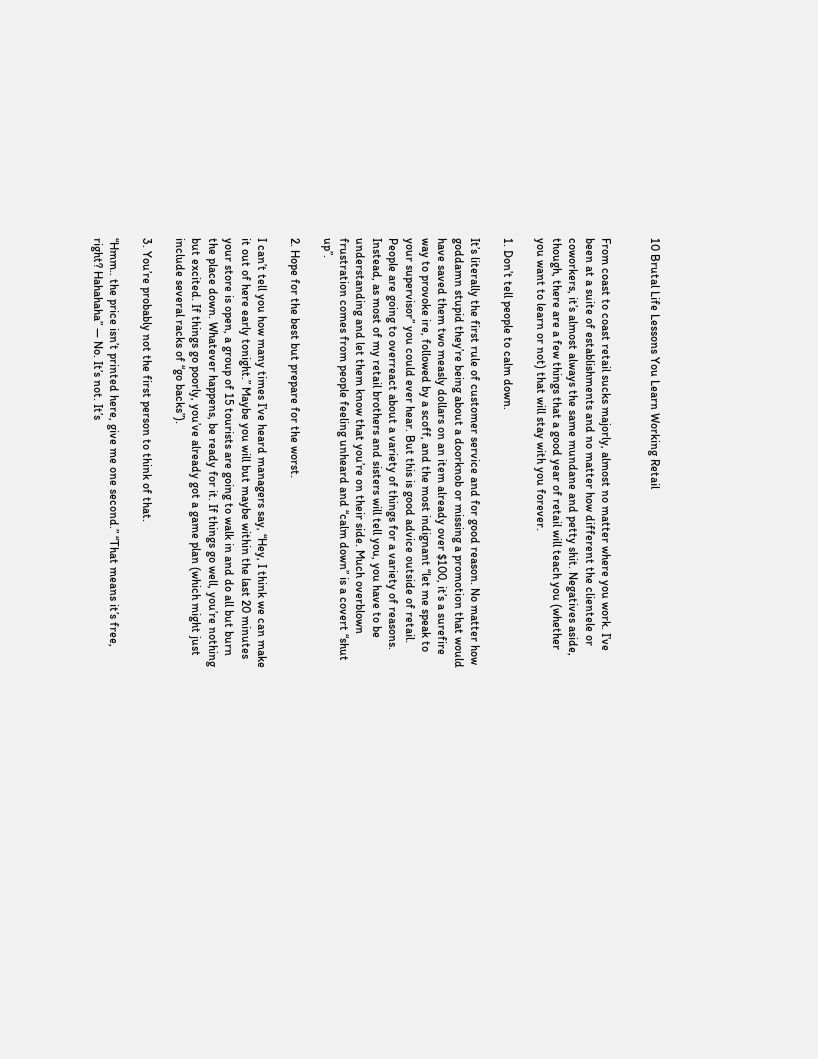10 Brutal Life Lessons You Learn Working Retail


From coast to coast retail sucks majorly, almost no matter where you work. I’ve been at a suite of establishments and no matter how different the clientele or coworkers, it’s almost always the same mundane and petty shit. Negatives aside, though, there are a few things that a good year of retail will teach you (whether you want to learn or not) that will stay with you forever.

1. Don’t tell people to calm down.

It’s literally the first rule of customer service and for good reason. No matter how goddamn stupid they’re being about a doorknob or missing a promotion that would have saved them two measly dollars on an item already over $100, it’s a surefire way to provoke ire, followed by a scoff, and the most indignant “let me speak to your supervisor” you could ever hear. But this is good advice outside of retail. People are going to overreact about a variety of things for a variety of reasons. Instead, as most of my retail brothers and sisters will tell you, you have to be understanding and let them know that you’re on their side. Much overblown frustration comes from people feeling unheard and “calm down” is a covert “shut up”.

2. Hope for the best but prepare for the worst.

I can’t tell you how many times I’ve heard managers say, “Hey, I think we can make it out of here early tonight.” Maybe you will but maybe within the last 20 minutes your store is open, a group of 15 tourists are going to walk in and do all but burn the place down. Whatever happens, be ready for it. If things go well, you’re nothing but excited. If things go poorly, you’ve already got a game plan (which might just include several racks of “go backs”).

3. You’re probably not the first person to think of that.

“Hmm.. the price isn’t printed here, give me one second.” “That means it’s free, right? Hahahaha” — No. It’s not. It’s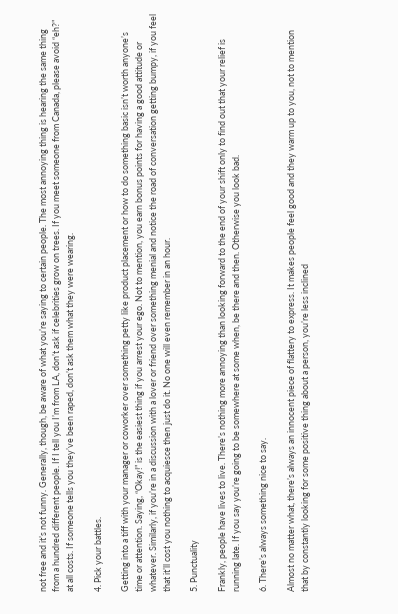not free and it’s not funny. Generally, though, be aware of what you’re saying to certain people. The most annoying thing is hearing the same thing from a hundred different people. If I tell you I’m from LA, don’t ask if celebrities grow on trees. If you meet someone from Canada, please avoid “eh?” at all costs. If someone tells you they’ve been raped, don’t ask them what they were wearing.

4. Pick your battles.

Getting into a tiff with your manager or coworker over something petty like product placement or how to do something basic isn’t worth anyone’s time or attention. Saying, “Okay!” is the easiest thing if you arrest your ego. Not to mention, you earn bonus points for having a good attitude or whatever. Similarly, if you’re in a discussion with a lover or friend over something menial and notice the road of conversation getting bumpy, if you feel that it’ll cost you nothing to acquiesce then just do it. No one will even remember in an hour.

5. Punctuality

Frankly, people have lives to live. There’s nothing more annoying than looking forward to the end of your shift only to find out that your relief is running late. If you say you’re going to be somewhere at some when, be there and then. Otherwise you look bad.

6. There’s always something nice to say.

Almost no matter what, there’s always an innocent piece of flattery to express. It makes people feel good and they warm up to you, not to mention that by constantly looking for some positive thing about a person, you’re less inclined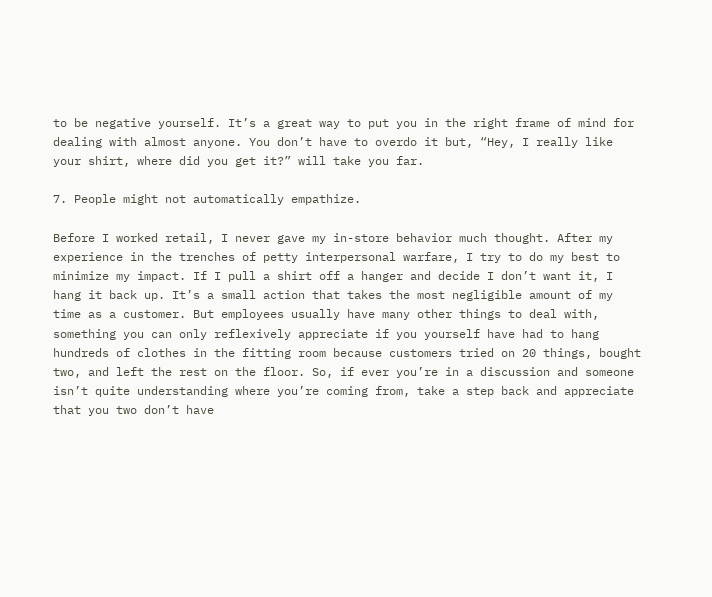to be negative yourself. It’s a great way to put you in the right frame of mind for dealing with almost anyone. You don’t have to overdo it but, “Hey, I really like your shirt, where did you get it?” will take you far.

7. People might not automatically empathize.

Before I worked retail, I never gave my in-store behavior much thought. After my experience in the trenches of petty interpersonal warfare, I try to do my best to minimize my impact. If I pull a shirt off a hanger and decide I don’t want it, I hang it back up. It’s a small action that takes the most negligible amount of my time as a customer. But employees usually have many other things to deal with, something you can only reflexively appreciate if you yourself have had to hang hundreds of clothes in the fitting room because customers tried on 20 things, bought two, and left the rest on the floor. So, if ever you’re in a discussion and someone isn’t quite understanding where you’re coming from, take a step back and appreciate that you two don’t have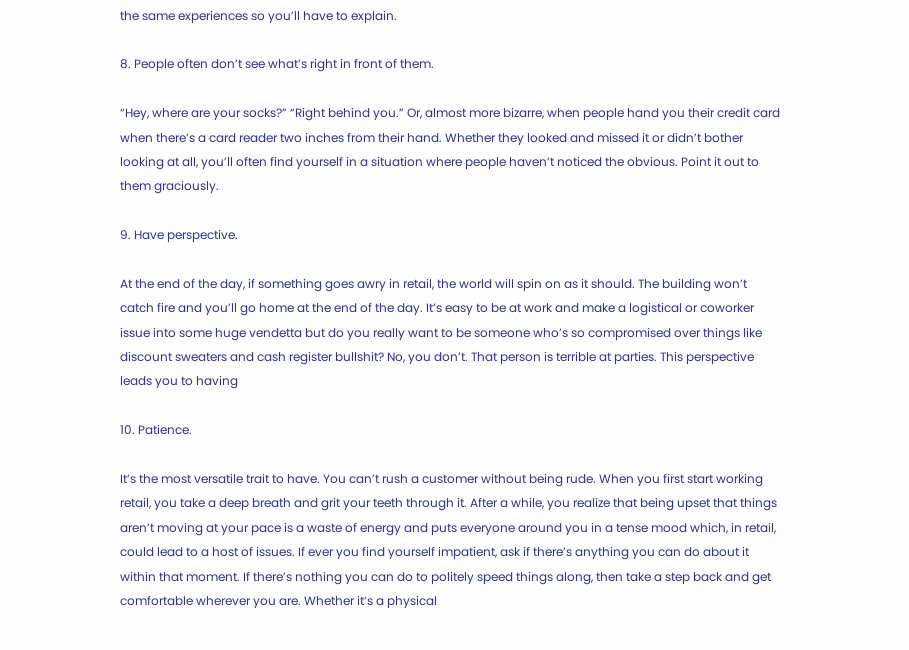the same experiences so you’ll have to explain.

8. People often don’t see what’s right in front of them.

“Hey, where are your socks?” “Right behind you.” Or, almost more bizarre, when people hand you their credit card when there’s a card reader two inches from their hand. Whether they looked and missed it or didn’t bother looking at all, you’ll often find yourself in a situation where people haven’t noticed the obvious. Point it out to them graciously.

9. Have perspective.

At the end of the day, if something goes awry in retail, the world will spin on as it should. The building won’t catch fire and you’ll go home at the end of the day. It’s easy to be at work and make a logistical or coworker issue into some huge vendetta but do you really want to be someone who’s so compromised over things like discount sweaters and cash register bullshit? No, you don’t. That person is terrible at parties. This perspective leads you to having

10. Patience.

It’s the most versatile trait to have. You can’t rush a customer without being rude. When you first start working retail, you take a deep breath and grit your teeth through it. After a while, you realize that being upset that things aren’t moving at your pace is a waste of energy and puts everyone around you in a tense mood which, in retail, could lead to a host of issues. If ever you find yourself impatient, ask if there’s anything you can do about it within that moment. If there’s nothing you can do to politely speed things along, then take a step back and get comfortable wherever you are. Whether it’s a physical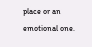place or an emotional one.